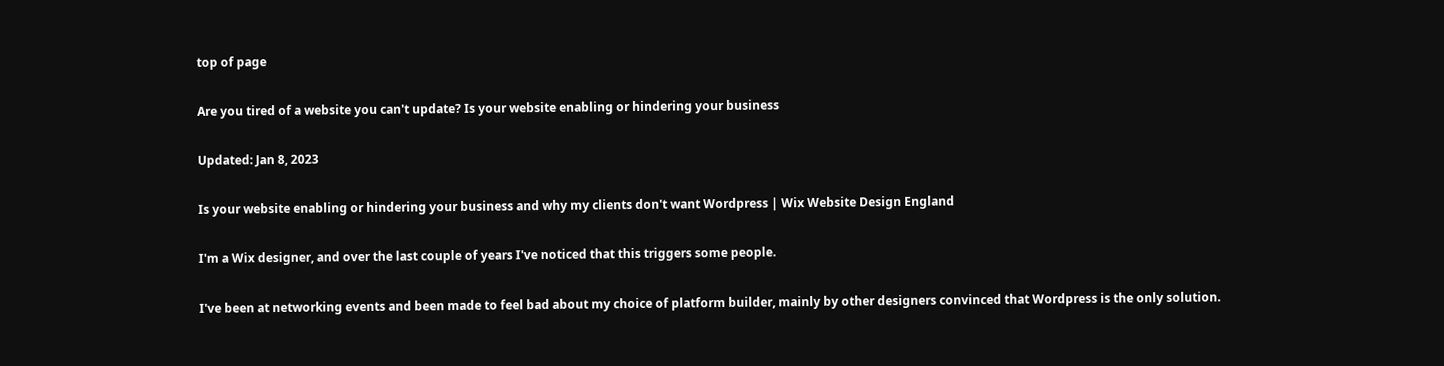top of page

Are you tired of a website you can't update? Is your website enabling or hindering your business

Updated: Jan 8, 2023

Is your website enabling or hindering your business and why my clients don't want Wordpress | Wix Website Design England

I'm a Wix designer, and over the last couple of years I've noticed that this triggers some people.

I've been at networking events and been made to feel bad about my choice of platform builder, mainly by other designers convinced that Wordpress is the only solution.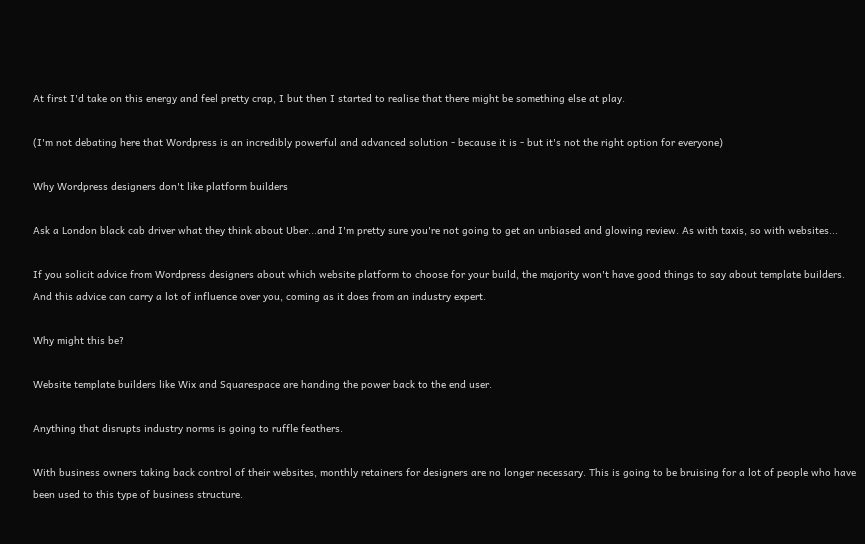At first I'd take on this energy and feel pretty crap, I but then I started to realise that there might be something else at play.

(I'm not debating here that Wordpress is an incredibly powerful and advanced solution - because it is - but it's not the right option for everyone)

Why Wordpress designers don't like platform builders

Ask a London black cab driver what they think about Uber...and I'm pretty sure you're not going to get an unbiased and glowing review. As with taxis, so with websites...

If you solicit advice from Wordpress designers about which website platform to choose for your build, the majority won't have good things to say about template builders. And this advice can carry a lot of influence over you, coming as it does from an industry expert.

Why might this be?

Website template builders like Wix and Squarespace are handing the power back to the end user.

Anything that disrupts industry norms is going to ruffle feathers.

With business owners taking back control of their websites, monthly retainers for designers are no longer necessary. This is going to be bruising for a lot of people who have been used to this type of business structure.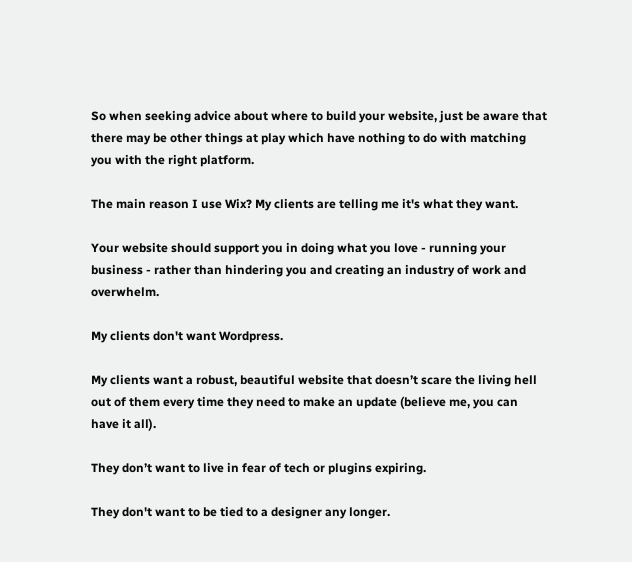So when seeking advice about where to build your website, just be aware that there may be other things at play which have nothing to do with matching you with the right platform.

The main reason I use Wix? My clients are telling me it's what they want.

Your website should support you in doing what you love - running your business - rather than hindering you and creating an industry of work and overwhelm.

My clients don't want Wordpress.

My clients want a robust, beautiful website that doesn’t scare the living hell out of them every time they need to make an update (believe me, you can have it all).

They don’t want to live in fear of tech or plugins expiring.

They don't want to be tied to a designer any longer.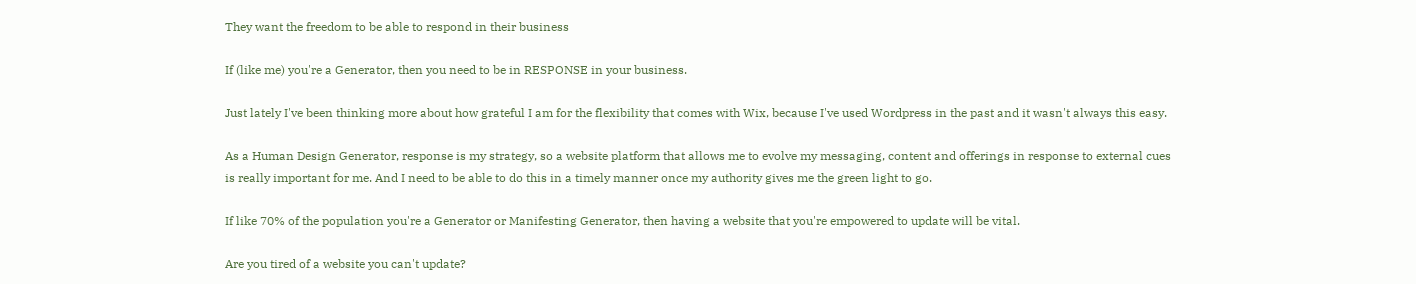They want the freedom to be able to respond in their business

If (like me) you're a Generator, then you need to be in RESPONSE in your business.

Just lately I've been thinking more about how grateful I am for the flexibility that comes with Wix, because I've used Wordpress in the past and it wasn't always this easy.

As a Human Design Generator, response is my strategy, so a website platform that allows me to evolve my messaging, content and offerings in response to external cues is really important for me. And I need to be able to do this in a timely manner once my authority gives me the green light to go.

If like 70% of the population you're a Generator or Manifesting Generator, then having a website that you're empowered to update will be vital.

Are you tired of a website you can't update?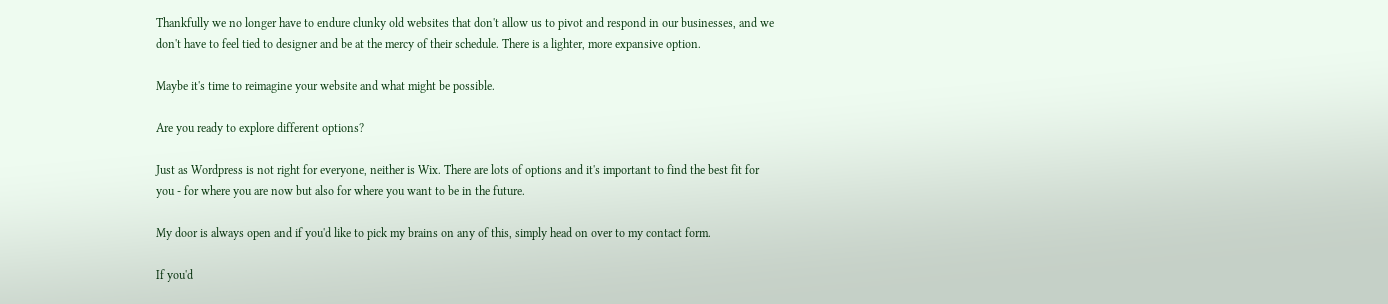Thankfully we no longer have to endure clunky old websites that don't allow us to pivot and respond in our businesses, and we don't have to feel tied to designer and be at the mercy of their schedule. There is a lighter, more expansive option.

Maybe it's time to reimagine your website and what might be possible.

Are you ready to explore different options?

Just as Wordpress is not right for everyone, neither is Wix. There are lots of options and it's important to find the best fit for you - for where you are now but also for where you want to be in the future.

My door is always open and if you'd like to pick my brains on any of this, simply head on over to my contact form.

If you'd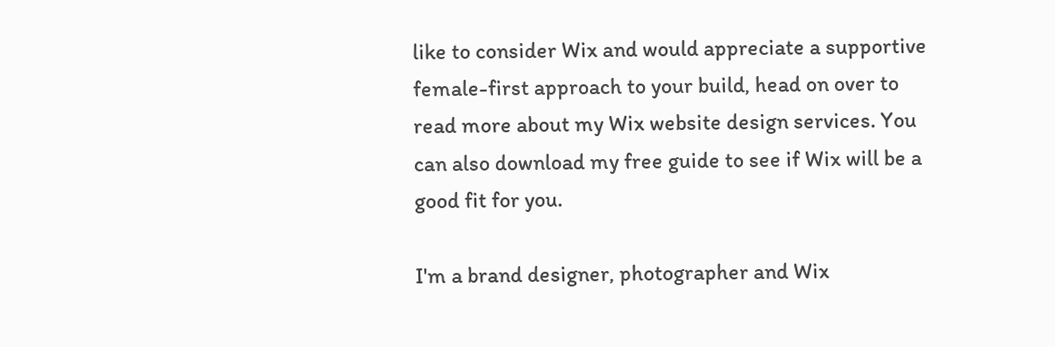like to consider Wix and would appreciate a supportive female-first approach to your build, head on over to read more about my Wix website design services. You can also download my free guide to see if Wix will be a good fit for you.

I'm a brand designer, photographer and Wix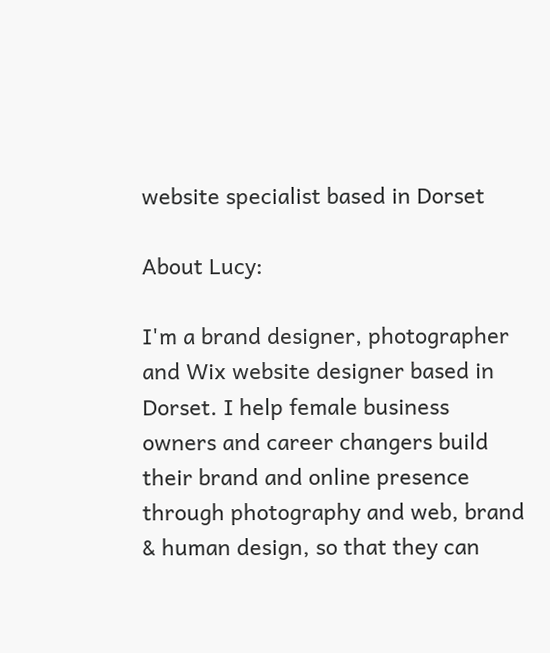website specialist based in Dorset

About Lucy:

I'm a brand designer, photographer and Wix website designer based in Dorset. I help female business owners and career changers build their brand and online presence through photography and web, brand & human design, so that they can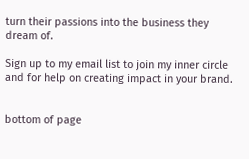turn their passions into the business they dream of.

Sign up to my email list to join my inner circle and for help on creating impact in your brand.


bottom of page